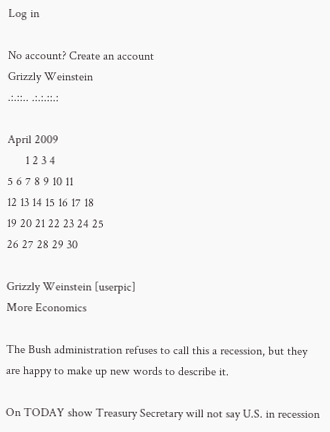Log in

No account? Create an account
Grizzly Weinstein
.:.::.. .:.:.::.:

April 2009
      1 2 3 4
5 6 7 8 9 10 11
12 13 14 15 16 17 18
19 20 21 22 23 24 25
26 27 28 29 30

Grizzly Weinstein [userpic]
More Economics

The Bush administration refuses to call this a recession, but they are happy to make up new words to describe it.

On TODAY show Treasury Secretary will not say U.S. in recession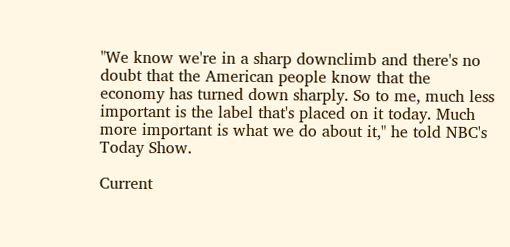"We know we're in a sharp downclimb and there's no doubt that the American people know that the economy has turned down sharply. So to me, much less important is the label that's placed on it today. Much more important is what we do about it," he told NBC's Today Show.

Current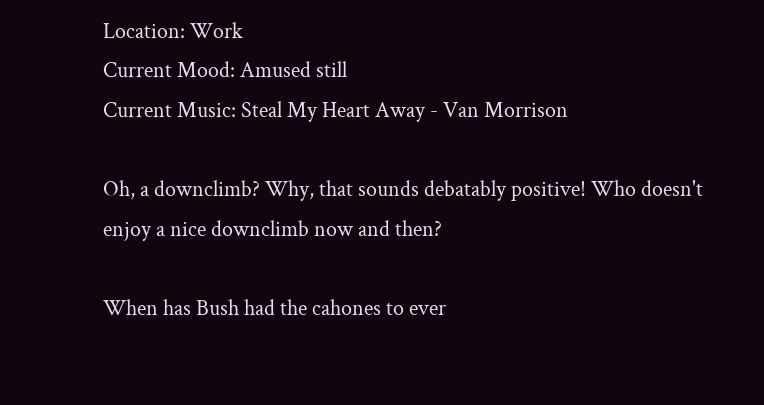Location: Work
Current Mood: Amused still
Current Music: Steal My Heart Away - Van Morrison

Oh, a downclimb? Why, that sounds debatably positive! Who doesn't enjoy a nice downclimb now and then?

When has Bush had the cahones to ever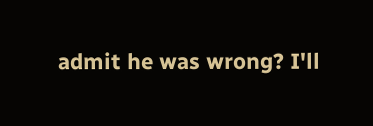admit he was wrong? I'll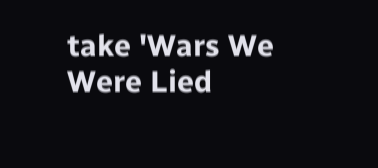take 'Wars We Were Lied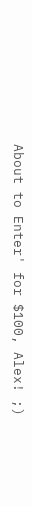About to Enter' for $100, Alex! ;)